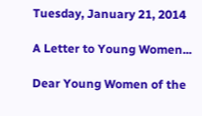Tuesday, January 21, 2014

A Letter to Young Women...

Dear Young Women of the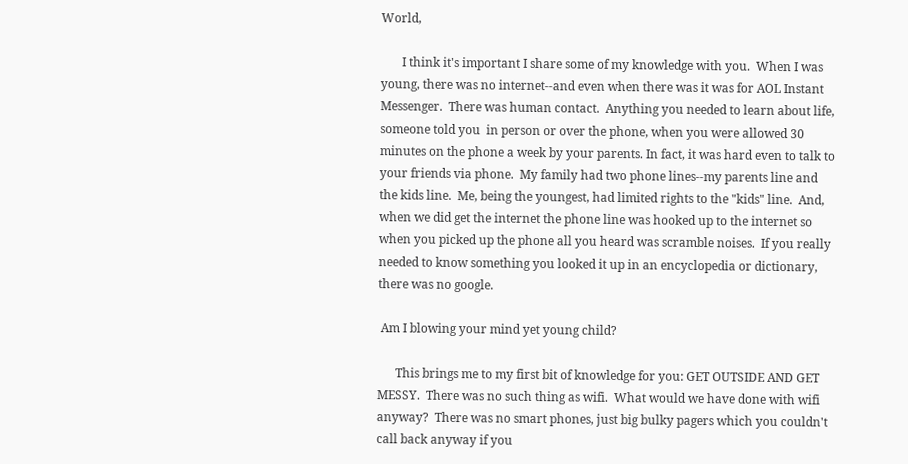World,

       I think it's important I share some of my knowledge with you.  When I was young, there was no internet--and even when there was it was for AOL Instant Messenger.  There was human contact.  Anything you needed to learn about life, someone told you  in person or over the phone, when you were allowed 30 minutes on the phone a week by your parents. In fact, it was hard even to talk to your friends via phone.  My family had two phone lines--my parents line and the kids line.  Me, being the youngest, had limited rights to the "kids" line.  And, when we did get the internet the phone line was hooked up to the internet so when you picked up the phone all you heard was scramble noises.  If you really needed to know something you looked it up in an encyclopedia or dictionary,  there was no google.

 Am I blowing your mind yet young child?

      This brings me to my first bit of knowledge for you: GET OUTSIDE AND GET MESSY.  There was no such thing as wifi.  What would we have done with wifi anyway?  There was no smart phones, just big bulky pagers which you couldn't call back anyway if you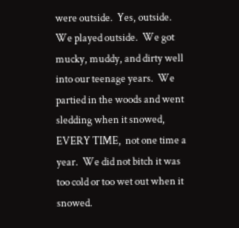were outside.  Yes, outside.    We played outside.  We got mucky, muddy, and dirty well into our teenage years.  We partied in the woods and went sledding when it snowed, EVERY TIME,  not one time a year.  We did not bitch it was too cold or too wet out when it snowed.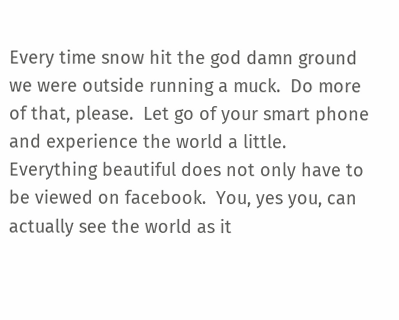Every time snow hit the god damn ground we were outside running a muck.  Do more of that, please.  Let go of your smart phone and experience the world a little.  Everything beautiful does not only have to be viewed on facebook.  You, yes you, can actually see the world as it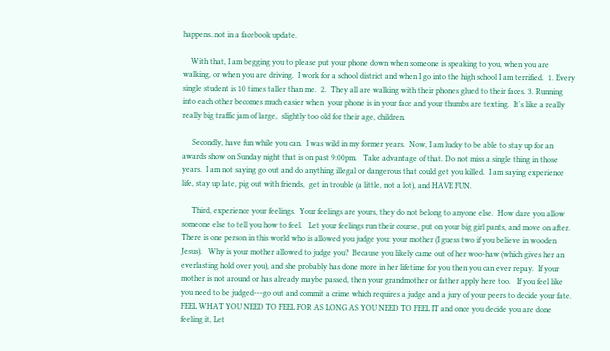happens..not in a facebook update.

    With that, I am begging you to please put your phone down when someone is speaking to you, when you are walking, or when you are driving.  I work for a school district and when I go into the high school I am terrified.  1. Every single student is 10 times taller than me.  2.  They all are walking with their phones glued to their faces. 3. Running into each other becomes much easier when  your phone is in your face and your thumbs are texting.  It's like a really really big traffic jam of large,  slightly too old for their age, children.

     Secondly, have fun while you can.  I was wild in my former years.  Now, I am lucky to be able to stay up for an awards show on Sunday night that is on past 9:00pm.   Take advantage of that. Do not miss a single thing in those years.  I am not saying go out and do anything illegal or dangerous that could get you killed.  I am saying experience life, stay up late, pig out with friends,  get in trouble (a little, not a lot), and HAVE FUN.

     Third, experience your feelings.  Your feelings are yours, they do not belong to anyone else.  How dare you allow someone else to tell you how to feel.   Let your feelings run their course, put on your big girl pants, and move on after.  There is one person in this world who is allowed you judge you: your mother (I guess two if you believe in wooden Jesus).   Why is your mother allowed to judge you?  Because you likely came out of her woo-haw (which gives her an everlasting hold over you), and she probably has done more in her lifetime for you then you can ever repay.  If your mother is not around or has already maybe passed, then your grandmother or father apply here too.   If you feel like you need to be judged---go out and commit a crime which requires a judge and a jury of your peers to decide your fate.  FEEL WHAT YOU NEED TO FEEL FOR AS LONG AS YOU NEED TO FEEL IT and once you decide you are done feeling it, Let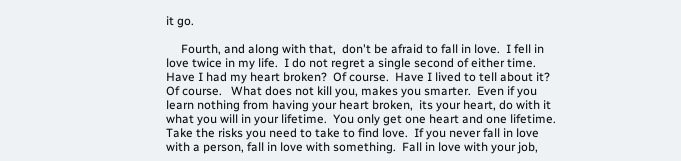it go.

     Fourth, and along with that,  don't be afraid to fall in love.  I fell in love twice in my life.  I do not regret a single second of either time.   Have I had my heart broken?  Of course.  Have I lived to tell about it?  Of course.   What does not kill you, makes you smarter.  Even if you learn nothing from having your heart broken,  its your heart, do with it what you will in your lifetime.  You only get one heart and one lifetime.  Take the risks you need to take to find love.  If you never fall in love with a person, fall in love with something.  Fall in love with your job,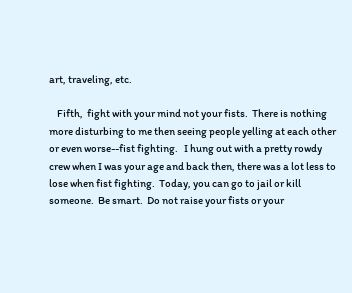art, traveling, etc.

    Fifth,  fight with your mind not your fists.  There is nothing more disturbing to me then seeing people yelling at each other or even worse--fist fighting.   I hung out with a pretty rowdy crew when I was your age and back then, there was a lot less to lose when fist fighting.  Today, you can go to jail or kill someone.  Be smart.  Do not raise your fists or your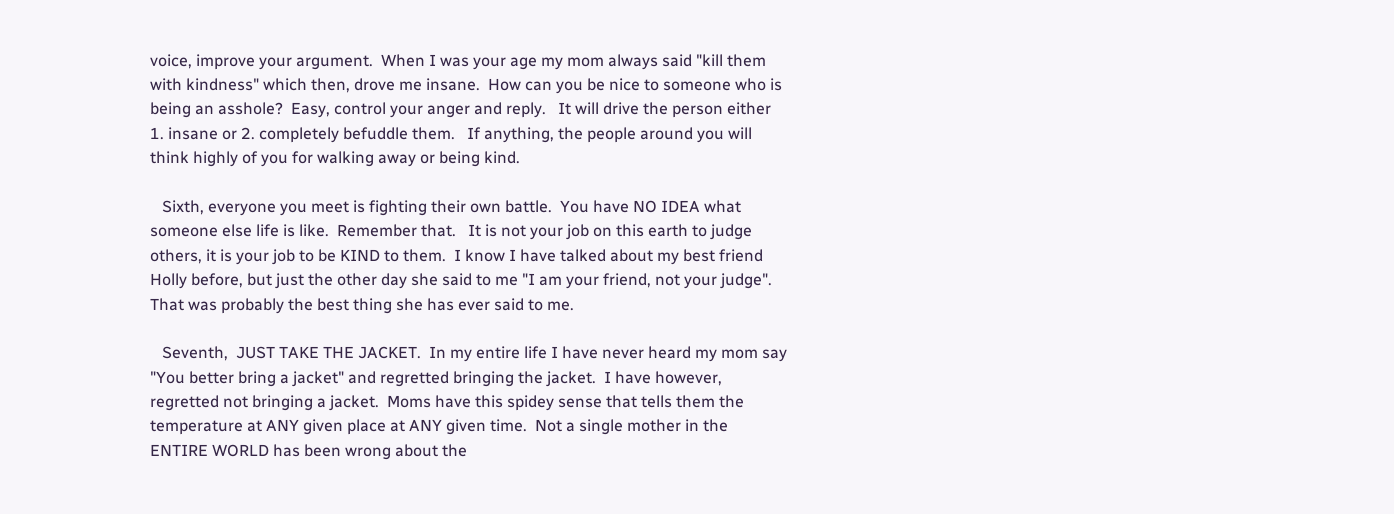voice, improve your argument.  When I was your age my mom always said "kill them with kindness" which then, drove me insane.  How can you be nice to someone who is being an asshole?  Easy, control your anger and reply.   It will drive the person either 1. insane or 2. completely befuddle them.   If anything, the people around you will think highly of you for walking away or being kind.

   Sixth, everyone you meet is fighting their own battle.  You have NO IDEA what someone else life is like.  Remember that.   It is not your job on this earth to judge others, it is your job to be KIND to them.  I know I have talked about my best friend Holly before, but just the other day she said to me "I am your friend, not your judge".  That was probably the best thing she has ever said to me.

   Seventh,  JUST TAKE THE JACKET.  In my entire life I have never heard my mom say "You better bring a jacket" and regretted bringing the jacket.  I have however, regretted not bringing a jacket.  Moms have this spidey sense that tells them the temperature at ANY given place at ANY given time.  Not a single mother in the ENTIRE WORLD has been wrong about the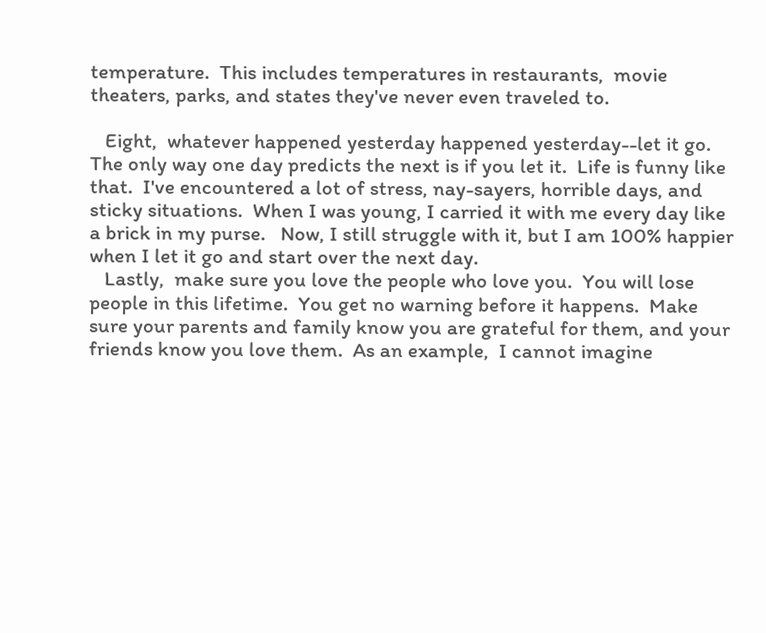temperature.  This includes temperatures in restaurants,  movie theaters, parks, and states they've never even traveled to.

   Eight,  whatever happened yesterday happened yesterday--let it go.  The only way one day predicts the next is if you let it.  Life is funny like that.  I've encountered a lot of stress, nay-sayers, horrible days, and sticky situations.  When I was young, I carried it with me every day like a brick in my purse.   Now, I still struggle with it, but I am 100% happier when I let it go and start over the next day.
   Lastly,  make sure you love the people who love you.  You will lose people in this lifetime.  You get no warning before it happens.  Make sure your parents and family know you are grateful for them, and your friends know you love them.  As an example,  I cannot imagine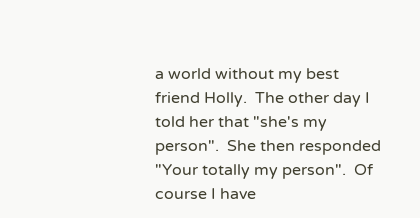a world without my best friend Holly.  The other day I told her that "she's my person".  She then responded "Your totally my person".  Of course I have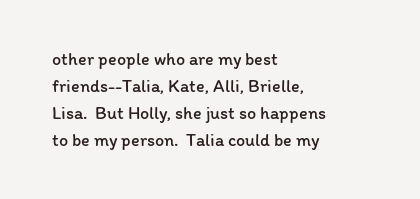other people who are my best friends--Talia, Kate, Alli, Brielle, Lisa.  But Holly, she just so happens to be my person.  Talia could be my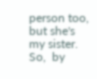person too, but she's my sister.  So,  by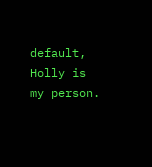default, Holly is my person.